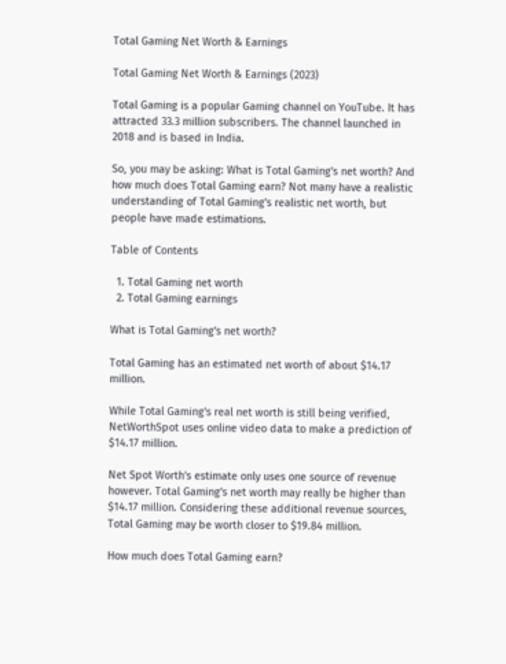Total Gaming Net Worth & Earnings

Total Gaming Net Worth & Earnings (2023)

Total Gaming is a popular Gaming channel on YouTube. It has attracted 33.3 million subscribers. The channel launched in 2018 and is based in India.

So, you may be asking: What is Total Gaming's net worth? And how much does Total Gaming earn? Not many have a realistic understanding of Total Gaming's realistic net worth, but people have made estimations.

Table of Contents

  1. Total Gaming net worth
  2. Total Gaming earnings

What is Total Gaming's net worth?

Total Gaming has an estimated net worth of about $14.17 million.

While Total Gaming's real net worth is still being verified, NetWorthSpot uses online video data to make a prediction of $14.17 million.

Net Spot Worth's estimate only uses one source of revenue however. Total Gaming's net worth may really be higher than $14.17 million. Considering these additional revenue sources, Total Gaming may be worth closer to $19.84 million.

How much does Total Gaming earn?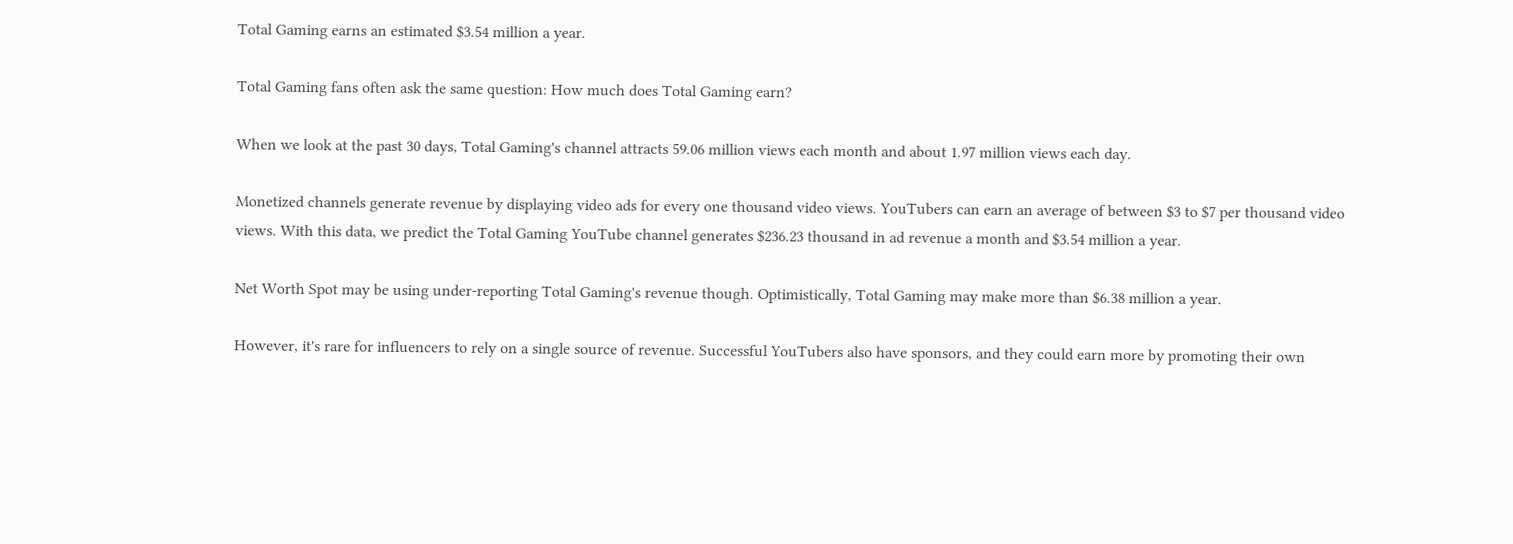Total Gaming earns an estimated $3.54 million a year.

Total Gaming fans often ask the same question: How much does Total Gaming earn?

When we look at the past 30 days, Total Gaming's channel attracts 59.06 million views each month and about 1.97 million views each day.

Monetized channels generate revenue by displaying video ads for every one thousand video views. YouTubers can earn an average of between $3 to $7 per thousand video views. With this data, we predict the Total Gaming YouTube channel generates $236.23 thousand in ad revenue a month and $3.54 million a year.

Net Worth Spot may be using under-reporting Total Gaming's revenue though. Optimistically, Total Gaming may make more than $6.38 million a year.

However, it's rare for influencers to rely on a single source of revenue. Successful YouTubers also have sponsors, and they could earn more by promoting their own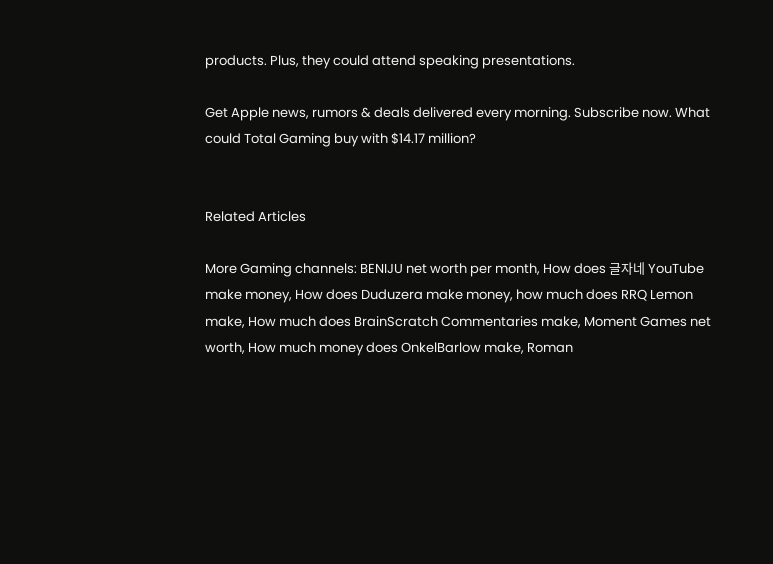products. Plus, they could attend speaking presentations.

Get Apple news, rumors & deals delivered every morning. Subscribe now. What could Total Gaming buy with $14.17 million?


Related Articles

More Gaming channels: BENIJU net worth per month, How does 글자네 YouTube make money, How does Duduzera make money, how much does RRQ Lemon make, How much does BrainScratch Commentaries make, Moment Games net worth, How much money does OnkelBarlow make, Roman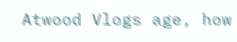Atwood Vlogs age, how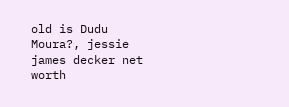old is Dudu Moura?, jessie james decker net worth